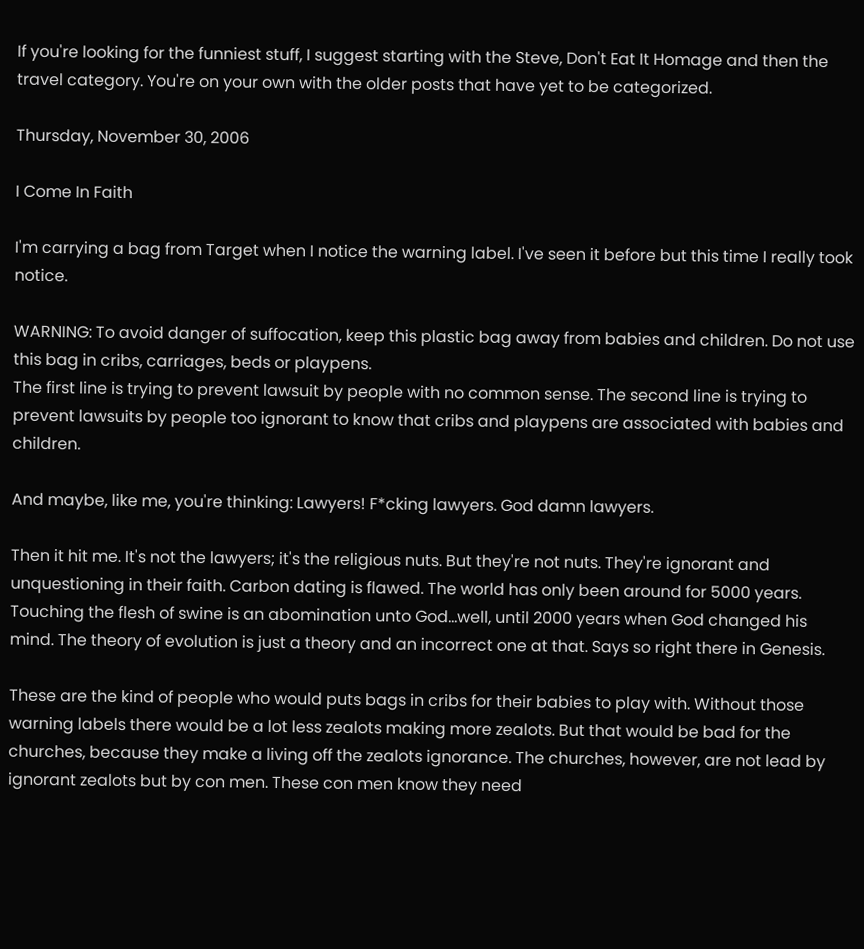If you're looking for the funniest stuff, I suggest starting with the Steve, Don't Eat It Homage and then the travel category. You're on your own with the older posts that have yet to be categorized.

Thursday, November 30, 2006

I Come In Faith

I'm carrying a bag from Target when I notice the warning label. I've seen it before but this time I really took notice.

WARNING: To avoid danger of suffocation, keep this plastic bag away from babies and children. Do not use this bag in cribs, carriages, beds or playpens.
The first line is trying to prevent lawsuit by people with no common sense. The second line is trying to prevent lawsuits by people too ignorant to know that cribs and playpens are associated with babies and children.

And maybe, like me, you're thinking: Lawyers! F*cking lawyers. God damn lawyers.

Then it hit me. It's not the lawyers; it's the religious nuts. But they're not nuts. They're ignorant and unquestioning in their faith. Carbon dating is flawed. The world has only been around for 5000 years. Touching the flesh of swine is an abomination unto God...well, until 2000 years when God changed his mind. The theory of evolution is just a theory and an incorrect one at that. Says so right there in Genesis.

These are the kind of people who would puts bags in cribs for their babies to play with. Without those warning labels there would be a lot less zealots making more zealots. But that would be bad for the churches, because they make a living off the zealots ignorance. The churches, however, are not lead by ignorant zealots but by con men. These con men know they need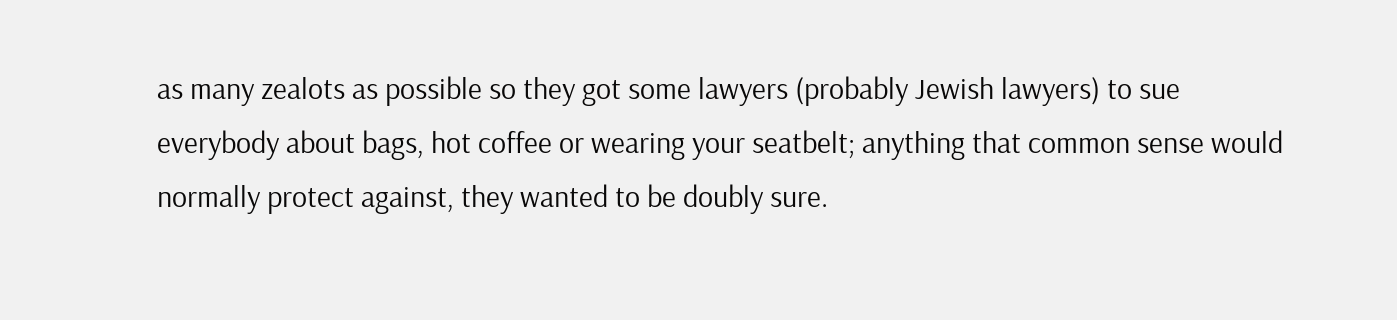as many zealots as possible so they got some lawyers (probably Jewish lawyers) to sue everybody about bags, hot coffee or wearing your seatbelt; anything that common sense would normally protect against, they wanted to be doubly sure.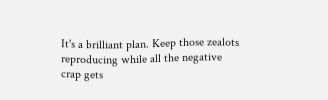It's a brilliant plan. Keep those zealots reproducing while all the negative crap gets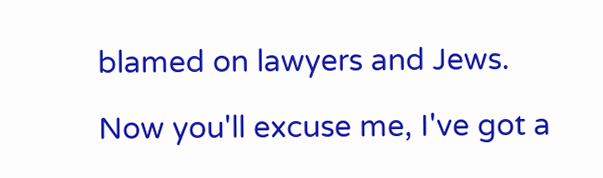blamed on lawyers and Jews.

Now you'll excuse me, I've got a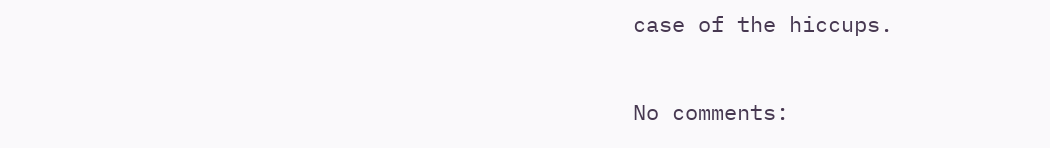case of the hiccups.

No comments: